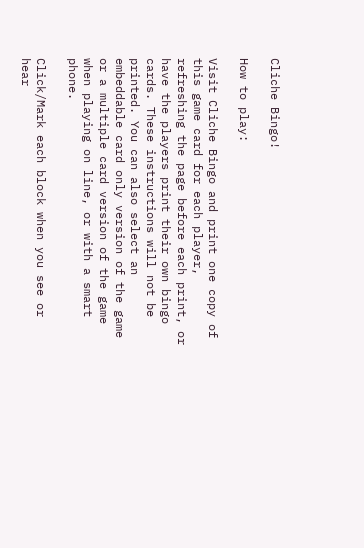Cliche Bingo!

How to play:

Visit Cliche Bingo and print one copy of this game card for each player, refreshing the page before each print, or have the players print their own bingo cards. These instructions will not be printed. You can also select an embeddable card only version of the game or a multiple card version of the game when playing on line, or with a smart phone.

Click/Mark each block when you see or hear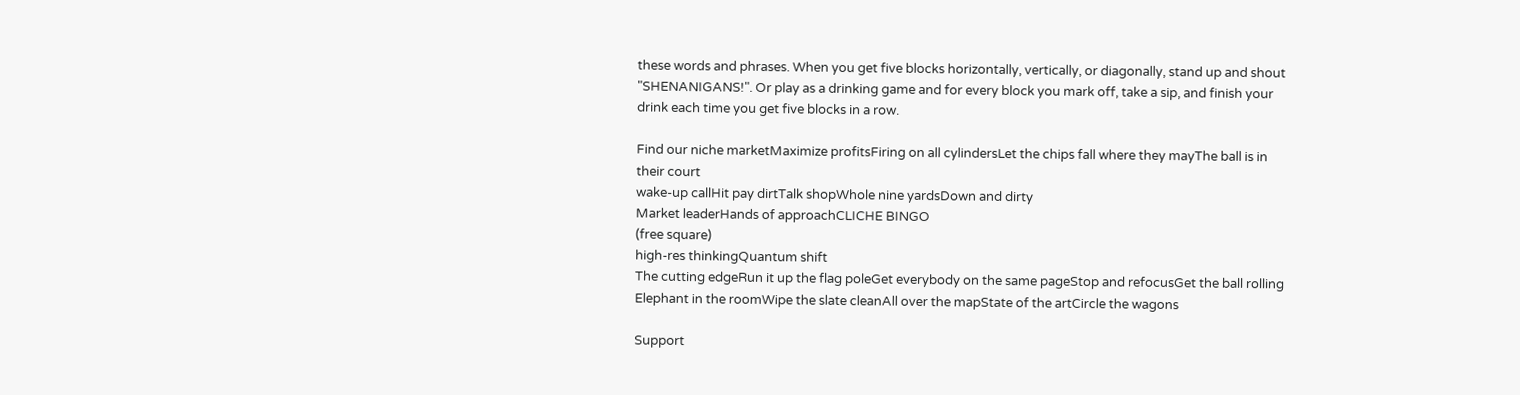these words and phrases. When you get five blocks horizontally, vertically, or diagonally, stand up and shout "SHENANIGANS!". Or play as a drinking game and for every block you mark off, take a sip, and finish your drink each time you get five blocks in a row.

Find our niche marketMaximize profitsFiring on all cylindersLet the chips fall where they mayThe ball is in their court
wake-up callHit pay dirtTalk shopWhole nine yardsDown and dirty
Market leaderHands of approachCLICHE BINGO
(free square)
high-res thinkingQuantum shift
The cutting edgeRun it up the flag poleGet everybody on the same pageStop and refocusGet the ball rolling
Elephant in the roomWipe the slate cleanAll over the mapState of the artCircle the wagons

Support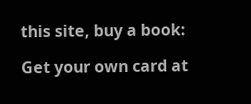this site, buy a book:

Get your own card at